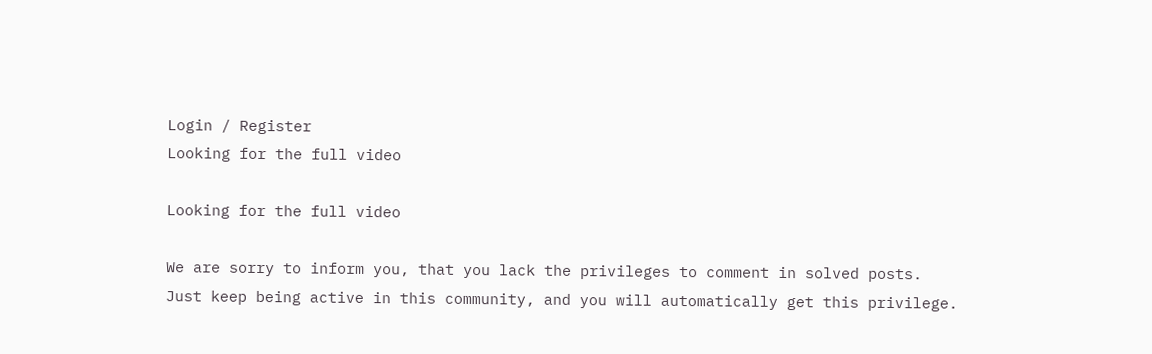Login / Register
Looking for the full video

Looking for the full video

We are sorry to inform you, that you lack the privileges to comment in solved posts.
Just keep being active in this community, and you will automatically get this privilege.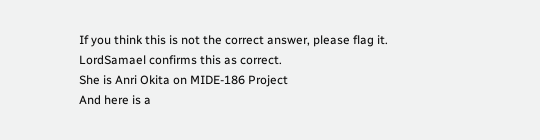If you think this is not the correct answer, please flag it.
LordSamael confirms this as correct.
She is Anri Okita on MIDE-186 Project
And here is a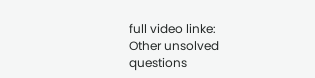full video linke:
Other unsolved questions